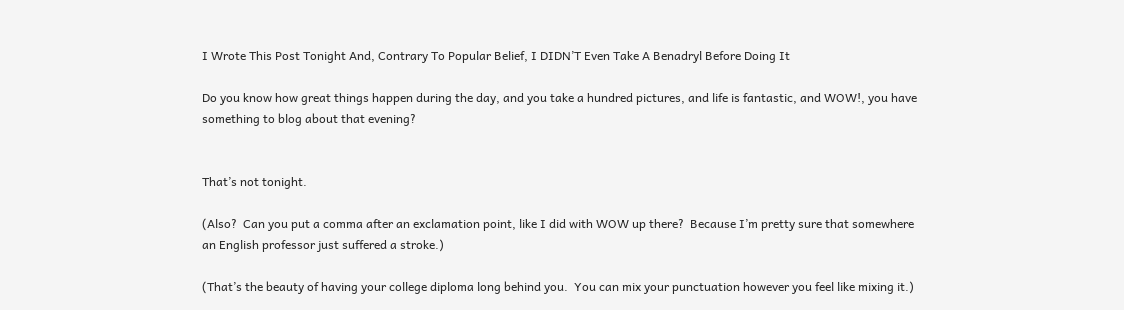I Wrote This Post Tonight And, Contrary To Popular Belief, I DIDN’T Even Take A Benadryl Before Doing It

Do you know how great things happen during the day, and you take a hundred pictures, and life is fantastic, and WOW!, you have something to blog about that evening?


That’s not tonight.

(Also?  Can you put a comma after an exclamation point, like I did with WOW up there?  Because I’m pretty sure that somewhere an English professor just suffered a stroke.)

(That’s the beauty of having your college diploma long behind you.  You can mix your punctuation however you feel like mixing it.)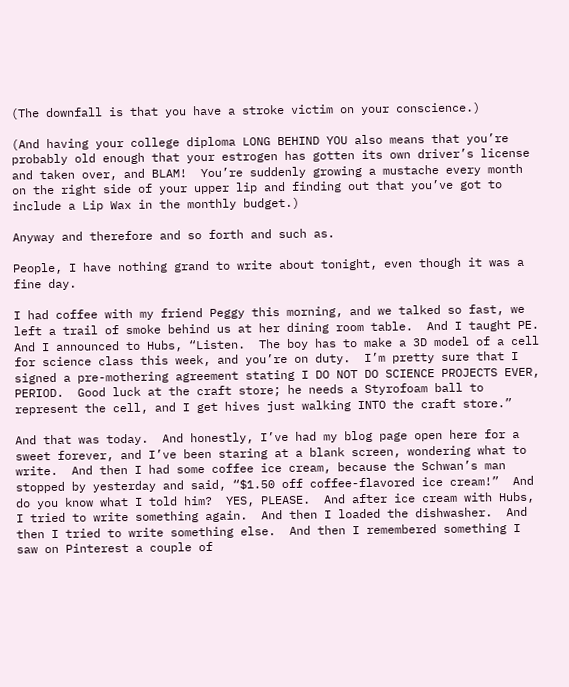(The downfall is that you have a stroke victim on your conscience.)

(And having your college diploma LONG BEHIND YOU also means that you’re probably old enough that your estrogen has gotten its own driver’s license and taken over, and BLAM!  You’re suddenly growing a mustache every month on the right side of your upper lip and finding out that you’ve got to include a Lip Wax in the monthly budget.)

Anyway and therefore and so forth and such as.

People, I have nothing grand to write about tonight, even though it was a fine day.

I had coffee with my friend Peggy this morning, and we talked so fast, we left a trail of smoke behind us at her dining room table.  And I taught PE.  And I announced to Hubs, “Listen.  The boy has to make a 3D model of a cell for science class this week, and you’re on duty.  I’m pretty sure that I signed a pre-mothering agreement stating I DO NOT DO SCIENCE PROJECTS EVER, PERIOD.  Good luck at the craft store; he needs a Styrofoam ball to represent the cell, and I get hives just walking INTO the craft store.”

And that was today.  And honestly, I’ve had my blog page open here for a sweet forever, and I’ve been staring at a blank screen, wondering what to write.  And then I had some coffee ice cream, because the Schwan’s man stopped by yesterday and said, “$1.50 off coffee-flavored ice cream!”  And do you know what I told him?  YES, PLEASE.  And after ice cream with Hubs, I tried to write something again.  And then I loaded the dishwasher.  And then I tried to write something else.  And then I remembered something I saw on Pinterest a couple of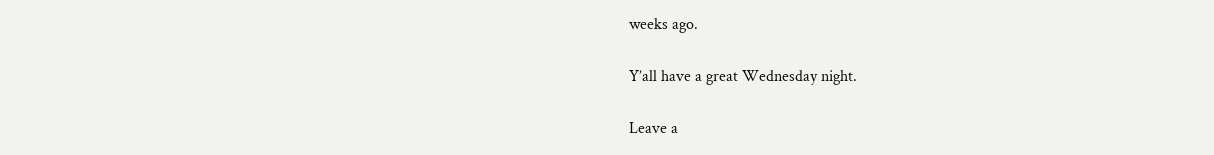weeks ago.

Y’all have a great Wednesday night.

Leave a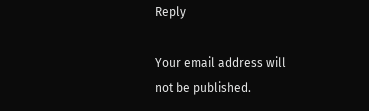Reply

Your email address will not be published.